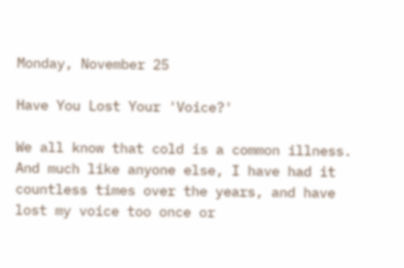Monday, November 25

Have You Lost Your 'Voice?'

We all know that cold is a common illness. And much like anyone else, I have had it countless times over the years, and have lost my voice too once or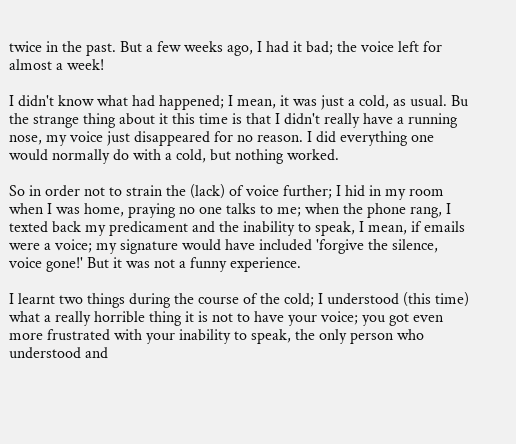twice in the past. But a few weeks ago, I had it bad; the voice left for almost a week!

I didn't know what had happened; I mean, it was just a cold, as usual. Bu the strange thing about it this time is that I didn't really have a running nose, my voice just disappeared for no reason. I did everything one would normally do with a cold, but nothing worked.

So in order not to strain the (lack) of voice further; I hid in my room when I was home, praying no one talks to me; when the phone rang, I texted back my predicament and the inability to speak, I mean, if emails were a voice; my signature would have included 'forgive the silence, voice gone!' But it was not a funny experience.

I learnt two things during the course of the cold; I understood (this time) what a really horrible thing it is not to have your voice; you got even more frustrated with your inability to speak, the only person who understood and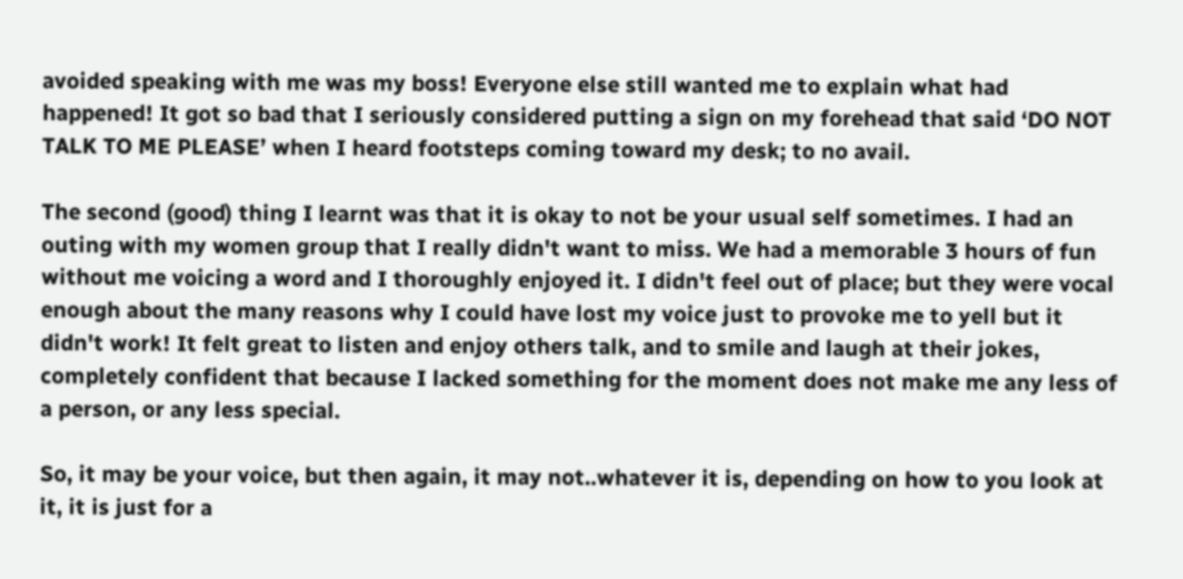avoided speaking with me was my boss! Everyone else still wanted me to explain what had happened! It got so bad that I seriously considered putting a sign on my forehead that said ‘DO NOT TALK TO ME PLEASE’ when I heard footsteps coming toward my desk; to no avail.

The second (good) thing I learnt was that it is okay to not be your usual self sometimes. I had an outing with my women group that I really didn't want to miss. We had a memorable 3 hours of fun without me voicing a word and I thoroughly enjoyed it. I didn't feel out of place; but they were vocal enough about the many reasons why I could have lost my voice just to provoke me to yell but it didn't work! It felt great to listen and enjoy others talk, and to smile and laugh at their jokes, completely confident that because I lacked something for the moment does not make me any less of a person, or any less special.

So, it may be your voice, but then again, it may not..whatever it is, depending on how to you look at it, it is just for a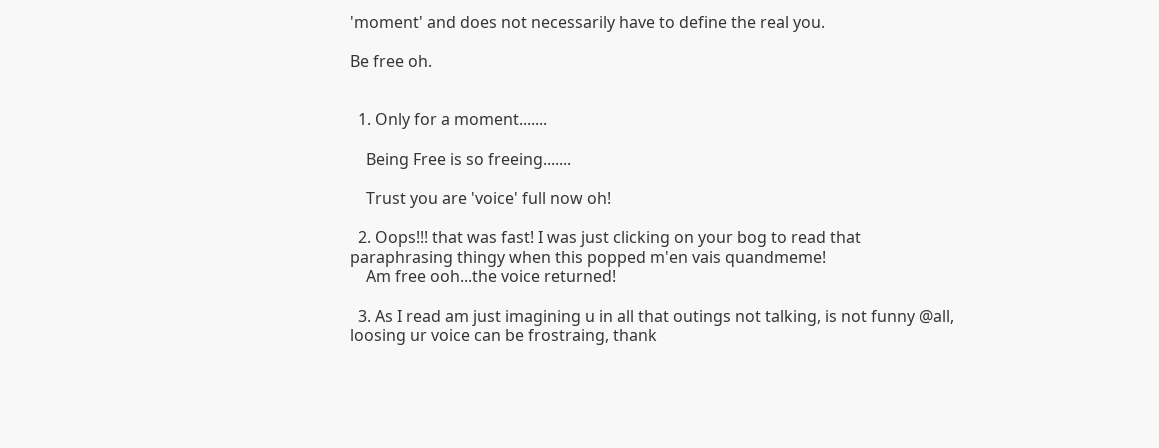'moment' and does not necessarily have to define the real you.

Be free oh.


  1. Only for a moment.......

    Being Free is so freeing.......

    Trust you are 'voice' full now oh!

  2. Oops!!! that was fast! I was just clicking on your bog to read that paraphrasing thingy when this popped m'en vais quandmeme!
    Am free ooh...the voice returned!

  3. As I read am just imagining u in all that outings not talking, is not funny @all, loosing ur voice can be frostraing, thank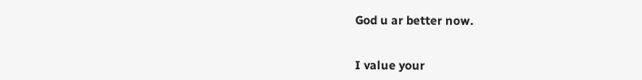God u ar better now.


I value your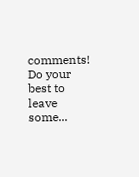comments! Do your best to leave some...